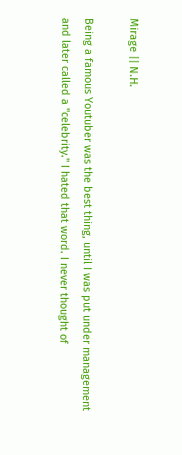Mirage || N.H.

Being a famous Youtuber was the best thing, until I was put under management and later called a "celebrity." I hated that word. I never thought of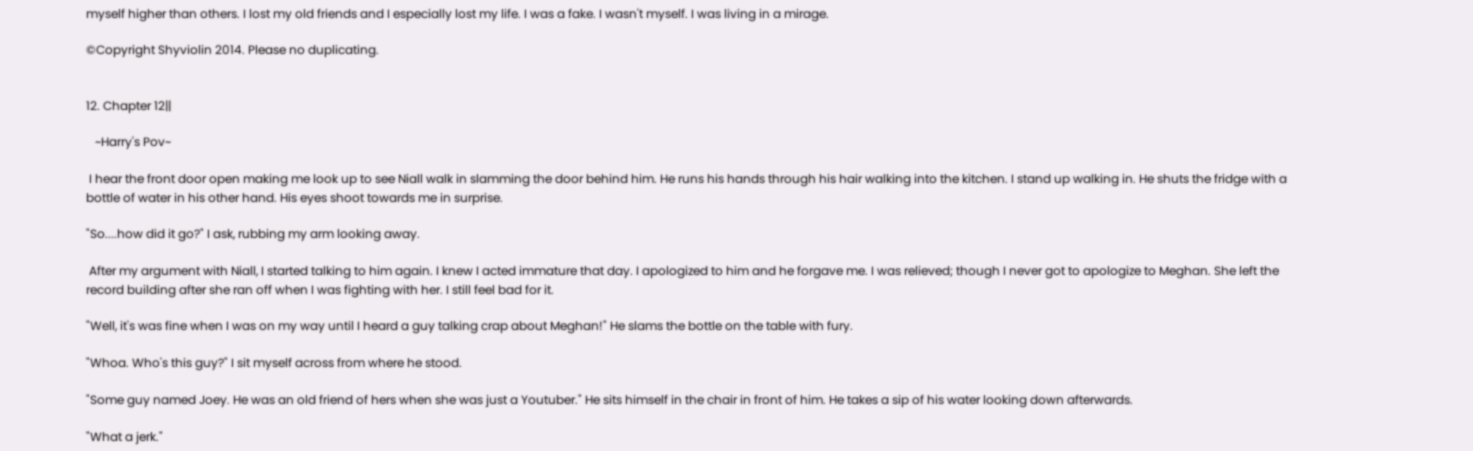myself higher than others. I lost my old friends and I especially lost my life. I was a fake. I wasn't myself. I was living in a mirage.

©Copyright Shyviolin 2014. Please no duplicating.


12. Chapter 12||

   ~Harry's Pov~

 I hear the front door open making me look up to see Niall walk in slamming the door behind him. He runs his hands through his hair walking into the kitchen. I stand up walking in. He shuts the fridge with a bottle of water in his other hand. His eyes shoot towards me in surprise.

"So....how did it go?" I ask, rubbing my arm looking away.

 After my argument with Niall, I started talking to him again. I knew I acted immature that day. I apologized to him and he forgave me. I was relieved; though I never got to apologize to Meghan. She left the record building after she ran off when I was fighting with her. I still feel bad for it.

"Well, it's was fine when I was on my way until I heard a guy talking crap about Meghan!" He slams the bottle on the table with fury.

"Whoa. Who's this guy?" I sit myself across from where he stood.

"Some guy named Joey. He was an old friend of hers when she was just a Youtuber." He sits himself in the chair in front of him. He takes a sip of his water looking down afterwards.

"What a jerk."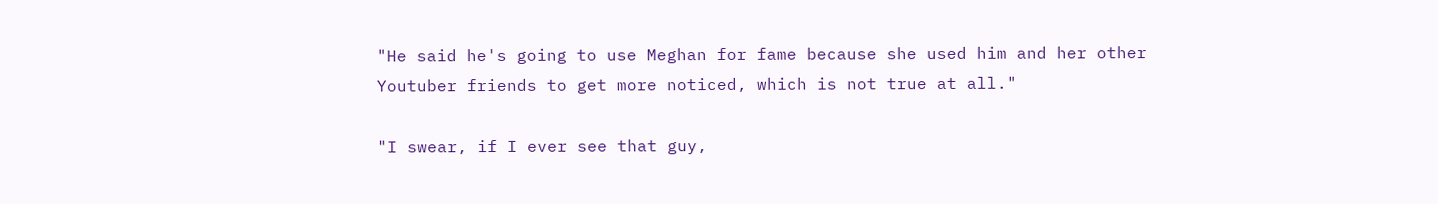"He said he's going to use Meghan for fame because she used him and her other Youtuber friends to get more noticed, which is not true at all."

"I swear, if I ever see that guy,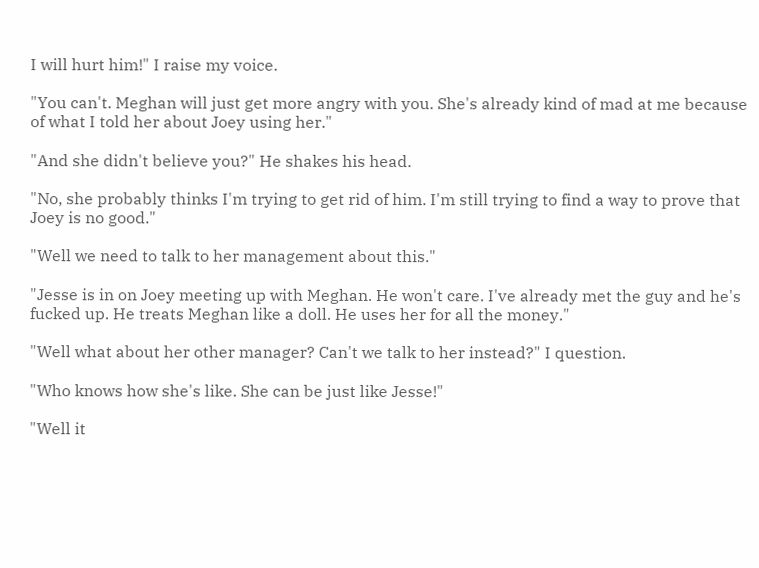I will hurt him!" I raise my voice.

"You can't. Meghan will just get more angry with you. She's already kind of mad at me because of what I told her about Joey using her."

"And she didn't believe you?" He shakes his head.

"No, she probably thinks I'm trying to get rid of him. I'm still trying to find a way to prove that Joey is no good."

"Well we need to talk to her management about this."

"Jesse is in on Joey meeting up with Meghan. He won't care. I've already met the guy and he's fucked up. He treats Meghan like a doll. He uses her for all the money."

"Well what about her other manager? Can't we talk to her instead?" I question.

"Who knows how she's like. She can be just like Jesse!"

"Well it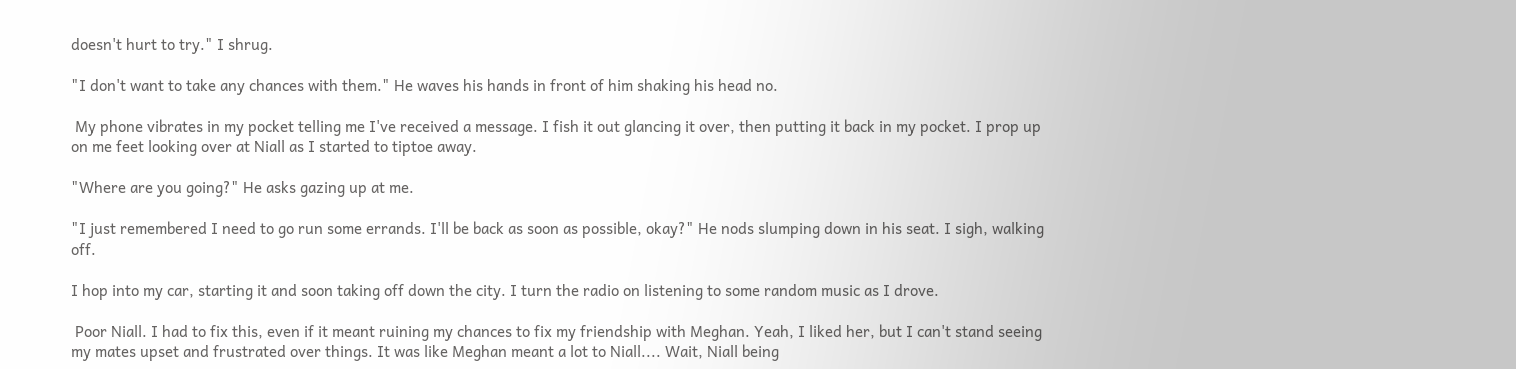doesn't hurt to try." I shrug.

"I don't want to take any chances with them." He waves his hands in front of him shaking his head no.

 My phone vibrates in my pocket telling me I've received a message. I fish it out glancing it over, then putting it back in my pocket. I prop up on me feet looking over at Niall as I started to tiptoe away.

"Where are you going?" He asks gazing up at me.

"I just remembered I need to go run some errands. I'll be back as soon as possible, okay?" He nods slumping down in his seat. I sigh, walking off.

I hop into my car, starting it and soon taking off down the city. I turn the radio on listening to some random music as I drove.

 Poor Niall. I had to fix this, even if it meant ruining my chances to fix my friendship with Meghan. Yeah, I liked her, but I can't stand seeing my mates upset and frustrated over things. It was like Meghan meant a lot to Niall.... Wait, Niall being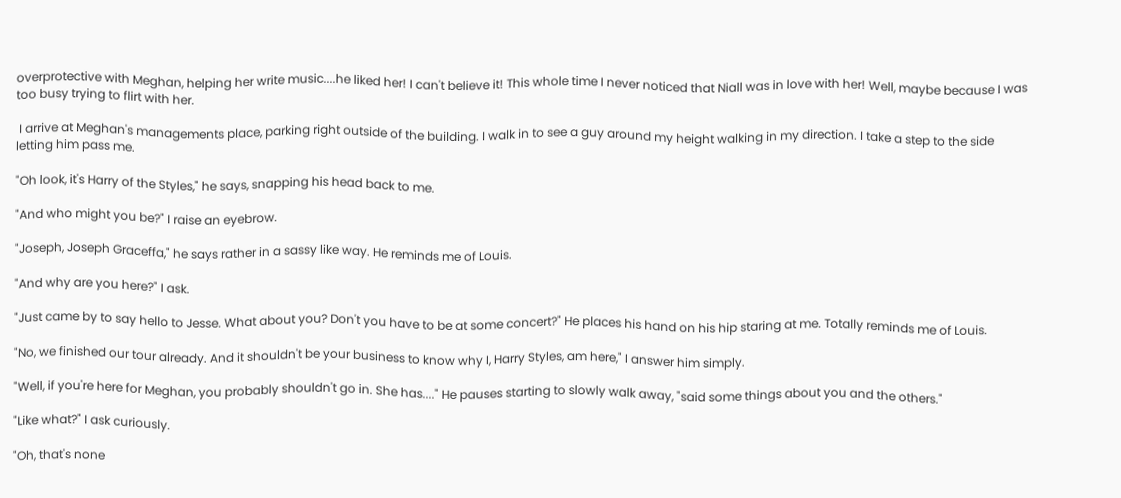overprotective with Meghan, helping her write music....he liked her! I can't believe it! This whole time I never noticed that Niall was in love with her! Well, maybe because I was too busy trying to flirt with her.

 I arrive at Meghan's managements place, parking right outside of the building. I walk in to see a guy around my height walking in my direction. I take a step to the side letting him pass me.

"Oh look, it's Harry of the Styles," he says, snapping his head back to me.

"And who might you be?" I raise an eyebrow.

"Joseph, Joseph Graceffa," he says rather in a sassy like way. He reminds me of Louis.

"And why are you here?" I ask.

"Just came by to say hello to Jesse. What about you? Don't you have to be at some concert?" He places his hand on his hip staring at me. Totally reminds me of Louis.

"No, we finished our tour already. And it shouldn't be your business to know why I, Harry Styles, am here," I answer him simply.

"Well, if you're here for Meghan, you probably shouldn't go in. She has...." He pauses starting to slowly walk away, "said some things about you and the others."

"Like what?" I ask curiously.

"Oh, that's none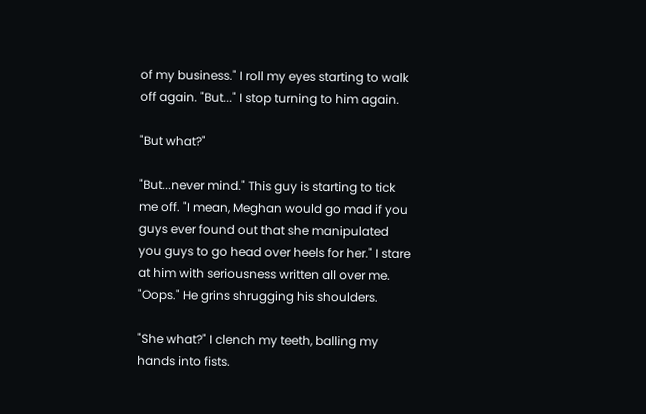of my business." I roll my eyes starting to walk off again. "But..." I stop turning to him again.

"But what?"

"But...never mind." This guy is starting to tick me off. "I mean, Meghan would go mad if you guys ever found out that she manipulated you guys to go head over heels for her." I stare at him with seriousness written all over me. "Oops." He grins shrugging his shoulders.

"She what?" I clench my teeth, balling my hands into fists.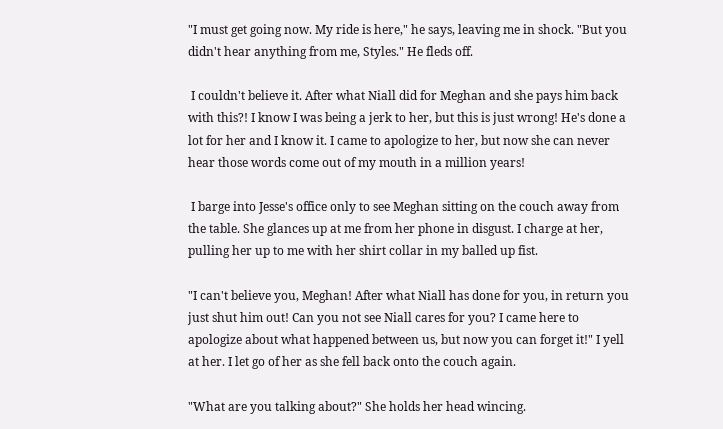"I must get going now. My ride is here," he says, leaving me in shock. "But you didn't hear anything from me, Styles." He fleds off.

 I couldn't believe it. After what Niall did for Meghan and she pays him back with this?! I know I was being a jerk to her, but this is just wrong! He's done a lot for her and I know it. I came to apologize to her, but now she can never hear those words come out of my mouth in a million years!

 I barge into Jesse's office only to see Meghan sitting on the couch away from the table. She glances up at me from her phone in disgust. I charge at her, pulling her up to me with her shirt collar in my balled up fist.

"I can't believe you, Meghan! After what Niall has done for you, in return you just shut him out! Can you not see Niall cares for you? I came here to apologize about what happened between us, but now you can forget it!" I yell at her. I let go of her as she fell back onto the couch again.

"What are you talking about?" She holds her head wincing.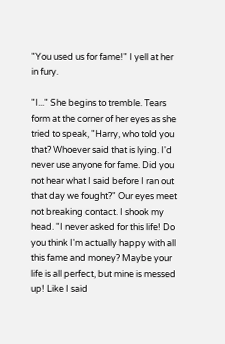"You used us for fame!" I yell at her in fury.

"I..." She begins to tremble. Tears form at the corner of her eyes as she tried to speak, "Harry, who told you that? Whoever said that is lying. I'd never use anyone for fame. Did you not hear what I said before I ran out that day we fought?" Our eyes meet not breaking contact. I shook my head. "I never asked for this life! Do you think I'm actually happy with all this fame and money? Maybe your life is all perfect, but mine is messed up! Like I said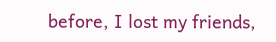before, I lost my friends,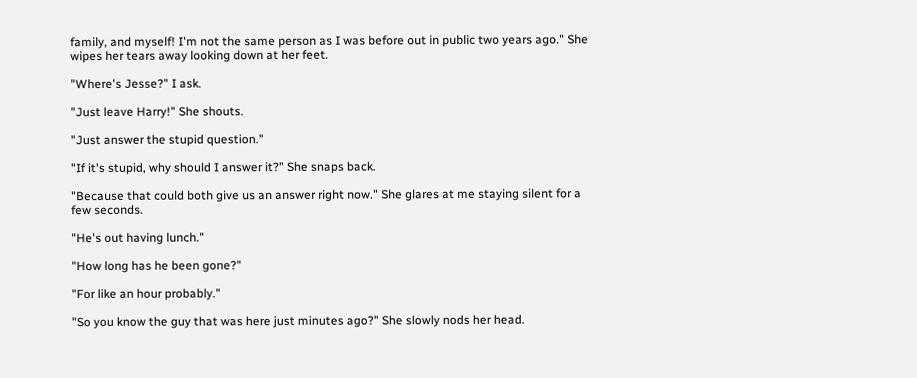family, and myself! I'm not the same person as I was before out in public two years ago." She wipes her tears away looking down at her feet.

"Where's Jesse?" I ask.

"Just leave Harry!" She shouts.

"Just answer the stupid question."

"If it's stupid, why should I answer it?" She snaps back.

"Because that could both give us an answer right now." She glares at me staying silent for a few seconds.

"He's out having lunch."

"How long has he been gone?"

"For like an hour probably."

"So you know the guy that was here just minutes ago?" She slowly nods her head.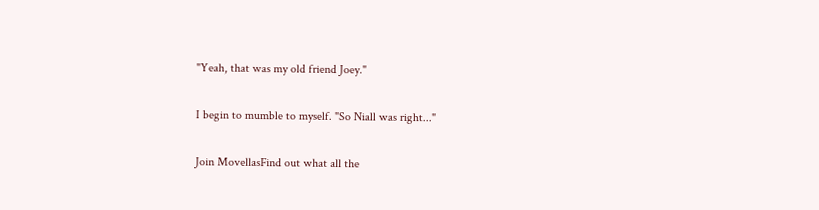"Yeah, that was my old friend Joey."

I begin to mumble to myself. "So Niall was right..."

Join MovellasFind out what all the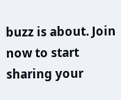buzz is about. Join now to start sharing your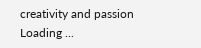creativity and passion
Loading ...